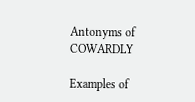Antonyms of COWARDLY

Examples of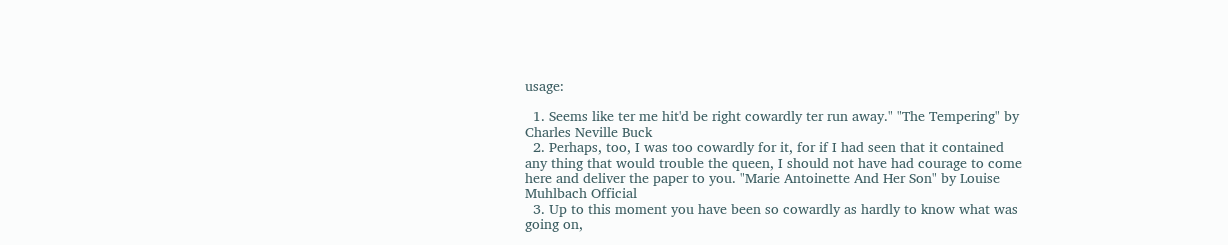usage:

  1. Seems like ter me hit'd be right cowardly ter run away." "The Tempering" by Charles Neville Buck
  2. Perhaps, too, I was too cowardly for it, for if I had seen that it contained any thing that would trouble the queen, I should not have had courage to come here and deliver the paper to you. "Marie Antoinette And Her Son" by Louise Muhlbach Official
  3. Up to this moment you have been so cowardly as hardly to know what was going on,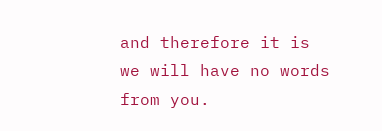and therefore it is we will have no words from you.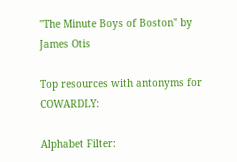"The Minute Boys of Boston" by James Otis

Top resources with antonyms for COWARDLY:

Alphabet Filter: